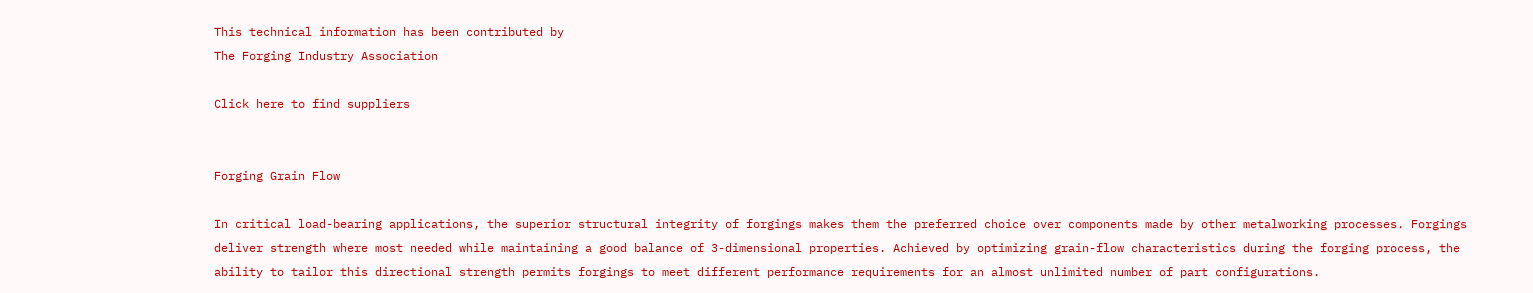This technical information has been contributed by
The Forging Industry Association

Click here to find suppliers


Forging Grain Flow

In critical load-bearing applications, the superior structural integrity of forgings makes them the preferred choice over components made by other metalworking processes. Forgings deliver strength where most needed while maintaining a good balance of 3-dimensional properties. Achieved by optimizing grain-flow characteristics during the forging process, the ability to tailor this directional strength permits forgings to meet different performance requirements for an almost unlimited number of part configurations.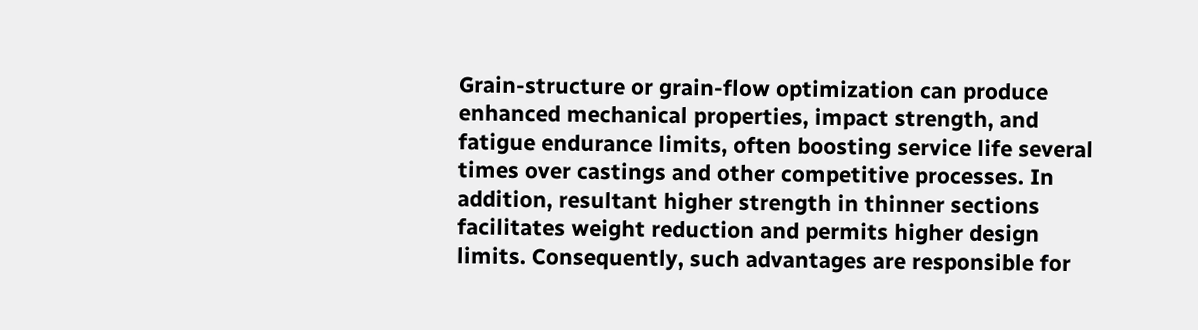Grain-structure or grain-flow optimization can produce enhanced mechanical properties, impact strength, and fatigue endurance limits, often boosting service life several times over castings and other competitive processes. In addition, resultant higher strength in thinner sections facilitates weight reduction and permits higher design limits. Consequently, such advantages are responsible for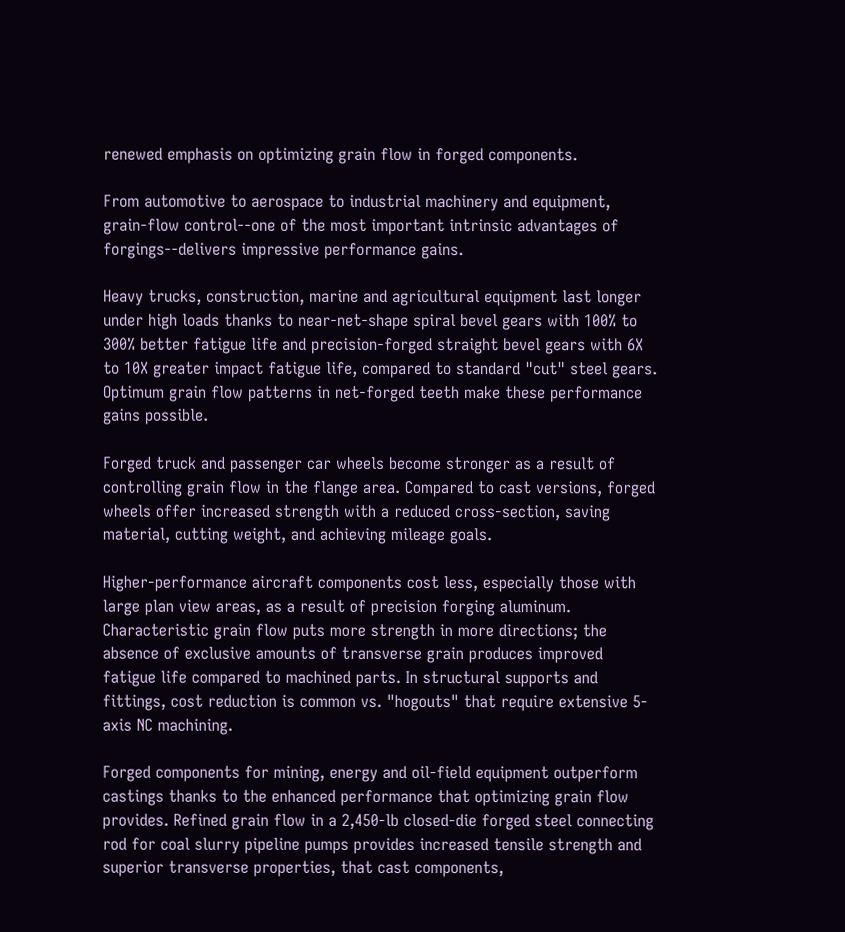renewed emphasis on optimizing grain flow in forged components.

From automotive to aerospace to industrial machinery and equipment, grain-flow control--one of the most important intrinsic advantages of forgings--delivers impressive performance gains.

Heavy trucks, construction, marine and agricultural equipment last longer under high loads thanks to near-net-shape spiral bevel gears with 100% to 300% better fatigue life and precision-forged straight bevel gears with 6X to 10X greater impact fatigue life, compared to standard "cut" steel gears. Optimum grain flow patterns in net-forged teeth make these performance gains possible.

Forged truck and passenger car wheels become stronger as a result of controlling grain flow in the flange area. Compared to cast versions, forged wheels offer increased strength with a reduced cross-section, saving material, cutting weight, and achieving mileage goals.

Higher-performance aircraft components cost less, especially those with large plan view areas, as a result of precision forging aluminum. Characteristic grain flow puts more strength in more directions; the absence of exclusive amounts of transverse grain produces improved fatigue life compared to machined parts. In structural supports and fittings, cost reduction is common vs. "hogouts" that require extensive 5-axis NC machining.

Forged components for mining, energy and oil-field equipment outperform castings thanks to the enhanced performance that optimizing grain flow provides. Refined grain flow in a 2,450-lb closed-die forged steel connecting rod for coal slurry pipeline pumps provides increased tensile strength and superior transverse properties, that cast components,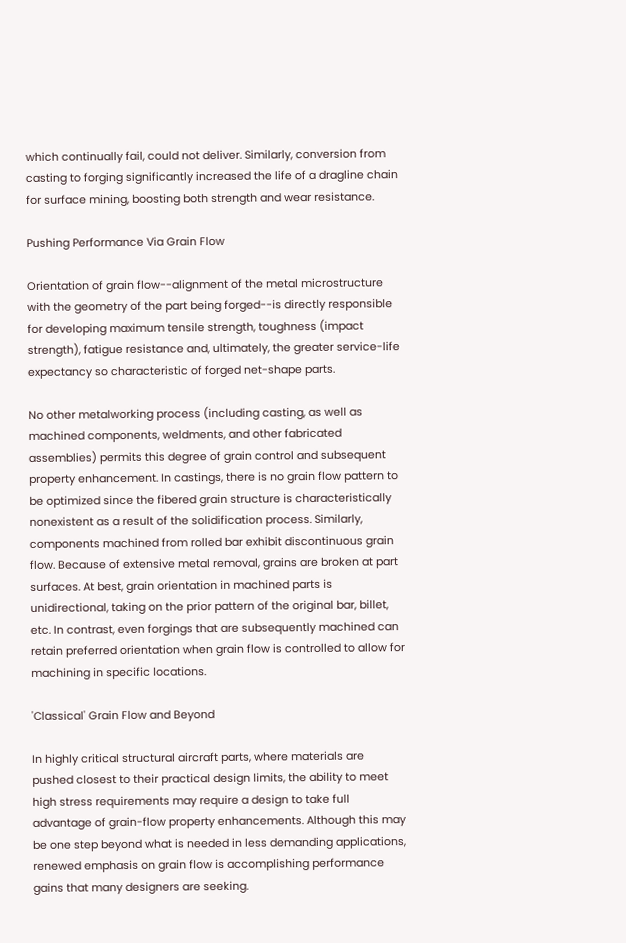which continually fail, could not deliver. Similarly, conversion from casting to forging significantly increased the life of a dragline chain for surface mining, boosting both strength and wear resistance.

Pushing Performance Via Grain Flow

Orientation of grain flow--alignment of the metal microstructure with the geometry of the part being forged--is directly responsible for developing maximum tensile strength, toughness (impact strength), fatigue resistance and, ultimately, the greater service-life expectancy so characteristic of forged net-shape parts.

No other metalworking process (including casting, as well as machined components, weldments, and other fabricated assemblies) permits this degree of grain control and subsequent property enhancement. In castings, there is no grain flow pattern to be optimized since the fibered grain structure is characteristically nonexistent as a result of the solidification process. Similarly, components machined from rolled bar exhibit discontinuous grain flow. Because of extensive metal removal, grains are broken at part surfaces. At best, grain orientation in machined parts is unidirectional, taking on the prior pattern of the original bar, billet, etc. In contrast, even forgings that are subsequently machined can retain preferred orientation when grain flow is controlled to allow for machining in specific locations.

'Classical' Grain Flow and Beyond

In highly critical structural aircraft parts, where materials are pushed closest to their practical design limits, the ability to meet high stress requirements may require a design to take full advantage of grain-flow property enhancements. Although this may be one step beyond what is needed in less demanding applications, renewed emphasis on grain flow is accomplishing performance gains that many designers are seeking.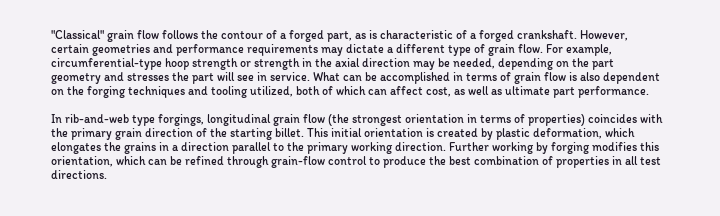"Classical" grain flow follows the contour of a forged part, as is characteristic of a forged crankshaft. However, certain geometries and performance requirements may dictate a different type of grain flow. For example, circumferential-type hoop strength or strength in the axial direction may be needed, depending on the part geometry and stresses the part will see in service. What can be accomplished in terms of grain flow is also dependent on the forging techniques and tooling utilized, both of which can affect cost, as well as ultimate part performance.

In rib-and-web type forgings, longitudinal grain flow (the strongest orientation in terms of properties) coincides with the primary grain direction of the starting billet. This initial orientation is created by plastic deformation, which elongates the grains in a direction parallel to the primary working direction. Further working by forging modifies this orientation, which can be refined through grain-flow control to produce the best combination of properties in all test directions.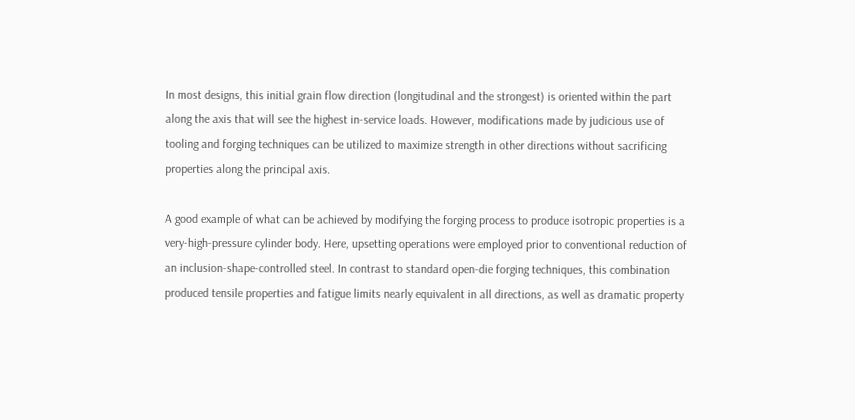In most designs, this initial grain flow direction (longitudinal and the strongest) is oriented within the part along the axis that will see the highest in-service loads. However, modifications made by judicious use of tooling and forging techniques can be utilized to maximize strength in other directions without sacrificing properties along the principal axis.

A good example of what can be achieved by modifying the forging process to produce isotropic properties is a very-high-pressure cylinder body. Here, upsetting operations were employed prior to conventional reduction of an inclusion-shape-controlled steel. In contrast to standard open-die forging techniques, this combination produced tensile properties and fatigue limits nearly equivalent in all directions, as well as dramatic property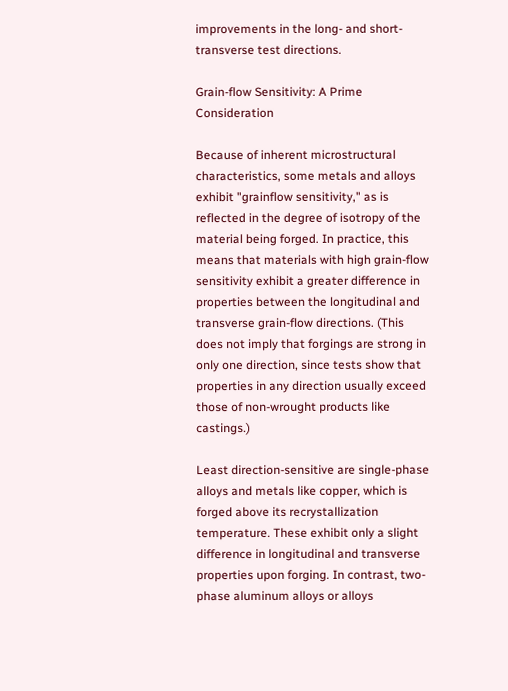improvements in the long- and short-transverse test directions.

Grain-flow Sensitivity: A Prime Consideration

Because of inherent microstructural characteristics, some metals and alloys exhibit "grainflow sensitivity," as is reflected in the degree of isotropy of the material being forged. In practice, this means that materials with high grain-flow sensitivity exhibit a greater difference in properties between the longitudinal and transverse grain-flow directions. (This does not imply that forgings are strong in only one direction, since tests show that properties in any direction usually exceed those of non-wrought products like castings.)

Least direction-sensitive are single-phase alloys and metals like copper, which is forged above its recrystallization temperature. These exhibit only a slight difference in longitudinal and transverse properties upon forging. In contrast, two-phase aluminum alloys or alloys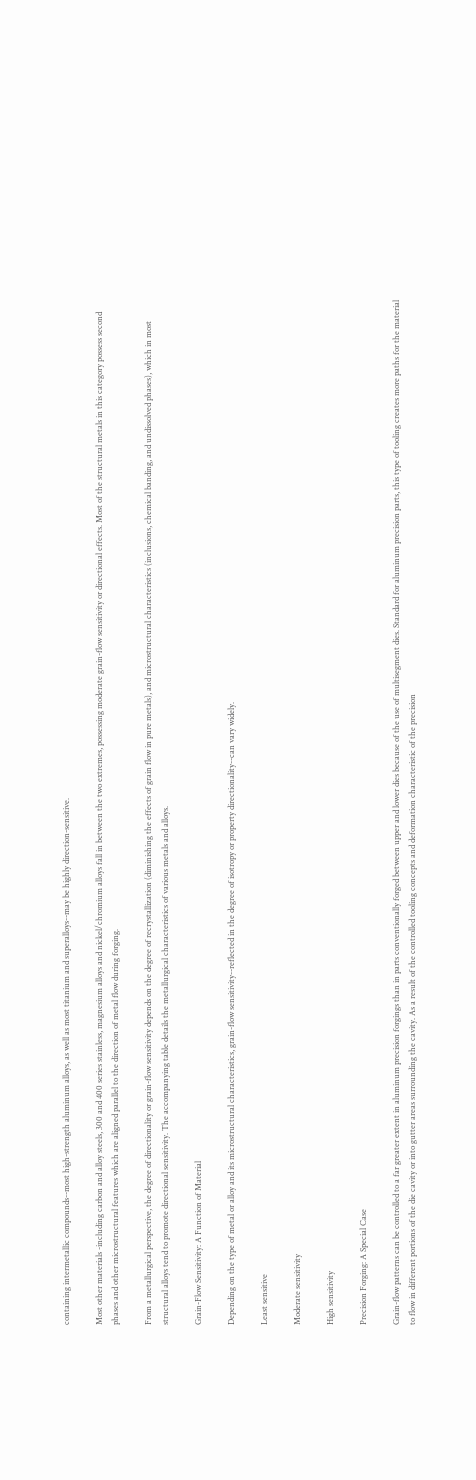containing intermetallic compounds--most high-strength aluminum alloys, as well as most titanium and superalloys--may be highly direction-sensitive.

Most other materials -including carbon and alloy steels, 300 and 400 series stainless, magnesium alloys and nickel/chromium alloys fall in between the two extremes, possessing moderate grain-flow sensitivity or directional effects. Most of the structural metals in this category possess second phases and other microstructural features which are aligned parallel to the direction of metal flow during forging.

From a metallurgical perspective, the degree of directionality or grain-flow sensitivity depends on the degree of recrystallization (diminishing the effects of grain flow in pure metals), and microstructural characteristics (inclusions, chemical banding, and undissolved phases), which in most structural alloys tend to promote directional sensitivity. The accompanying table details the metallurgical characteristics of various metals and alloys.

Grain-Flow Sensitivity: A Function of Material

Depending on the type of metal or alloy and its microstructural characteristics, grain-flow sensitivity--reflected in the degree of isotropy or property directionality--can vary widely.

Least sensitive

Moderate sensitivity

High sensitivity

Precision Forging: A Special Case

Grain-flow patterns can be controlled to a far greater extent in aluminum precision forgings than in parts conventionally forged between upper and lower dies because of the use of multisegment dies. Standard for aluminum precision parts, this type of tooling creates more paths for the material to flow in different portions of the die cavity or into gutter areas surrounding the cavity. As a result of the controlled tooling concepts and deformation characteristic of the precision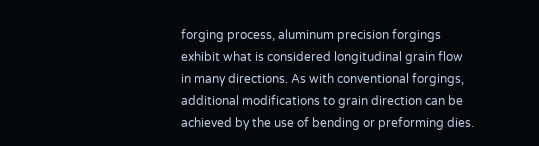forging process, aluminum precision forgings exhibit what is considered longitudinal grain flow in many directions. As with conventional forgings, additional modifications to grain direction can be achieved by the use of bending or preforming dies.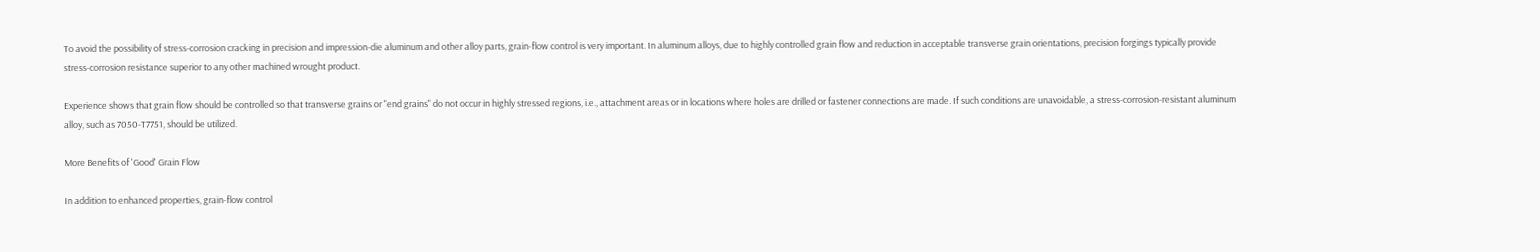To avoid the possibility of stress-corrosion cracking in precision and impression-die aluminum and other alloy parts, grain-flow control is very important. In aluminum alloys, due to highly controlled grain flow and reduction in acceptable transverse grain orientations, precision forgings typically provide stress-corrosion resistance superior to any other machined wrought product.

Experience shows that grain flow should be controlled so that transverse grains or "end grains" do not occur in highly stressed regions, i.e., attachment areas or in locations where holes are drilled or fastener connections are made. If such conditions are unavoidable, a stress-corrosion-resistant aluminum alloy, such as 7050-T7751, should be utilized.

More Benefits of 'Good' Grain Flow

In addition to enhanced properties, grain-flow control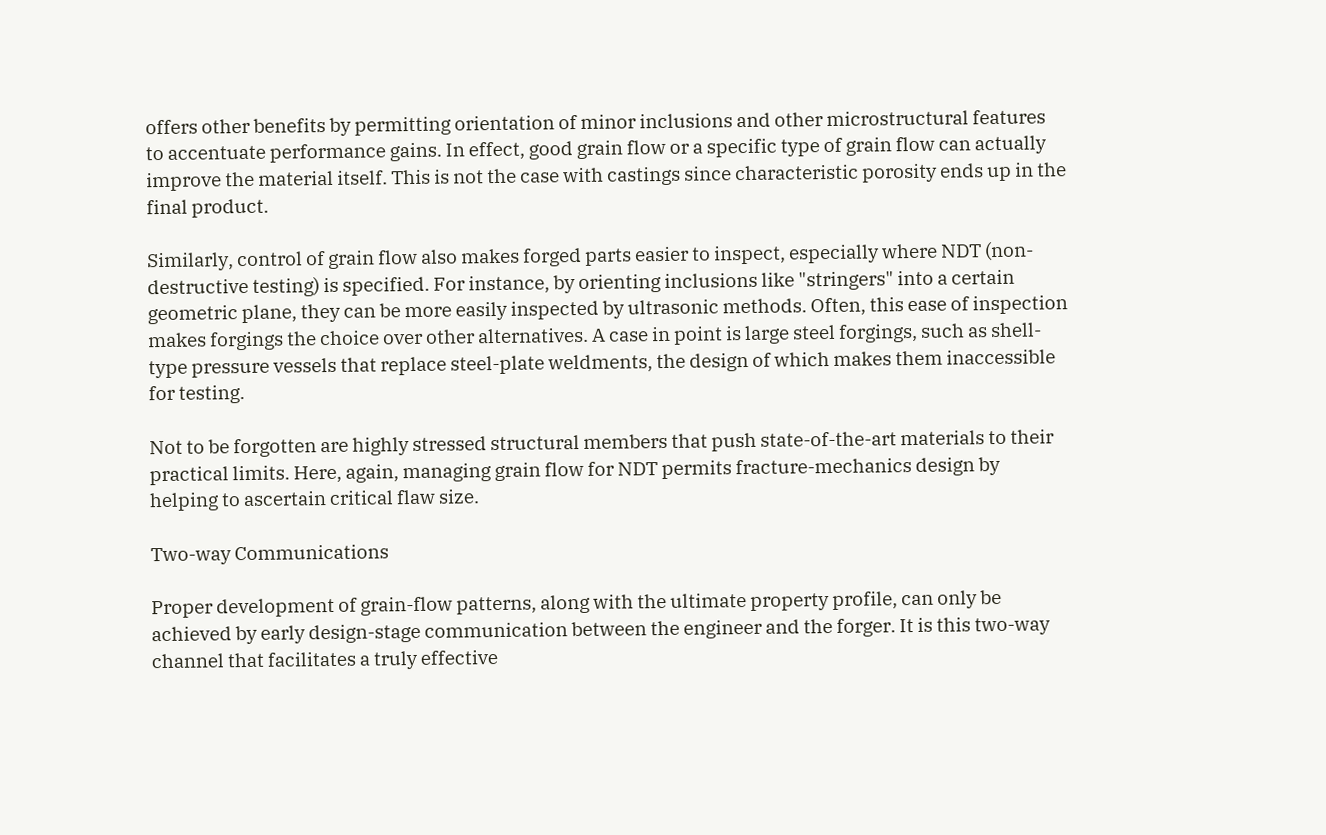offers other benefits by permitting orientation of minor inclusions and other microstructural features to accentuate performance gains. In effect, good grain flow or a specific type of grain flow can actually improve the material itself. This is not the case with castings since characteristic porosity ends up in the final product.

Similarly, control of grain flow also makes forged parts easier to inspect, especially where NDT (non-destructive testing) is specified. For instance, by orienting inclusions like "stringers" into a certain geometric plane, they can be more easily inspected by ultrasonic methods. Often, this ease of inspection makes forgings the choice over other alternatives. A case in point is large steel forgings, such as shell-type pressure vessels that replace steel-plate weldments, the design of which makes them inaccessible for testing.

Not to be forgotten are highly stressed structural members that push state-of-the-art materials to their practical limits. Here, again, managing grain flow for NDT permits fracture-mechanics design by helping to ascertain critical flaw size.

Two-way Communications

Proper development of grain-flow patterns, along with the ultimate property profile, can only be achieved by early design-stage communication between the engineer and the forger. It is this two-way channel that facilitates a truly effective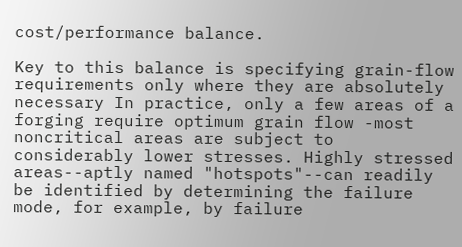cost/performance balance.

Key to this balance is specifying grain-flow requirements only where they are absolutely necessary In practice, only a few areas of a forging require optimum grain flow -most noncritical areas are subject to considerably lower stresses. Highly stressed areas--aptly named "hotspots"--can readily be identified by determining the failure mode, for example, by failure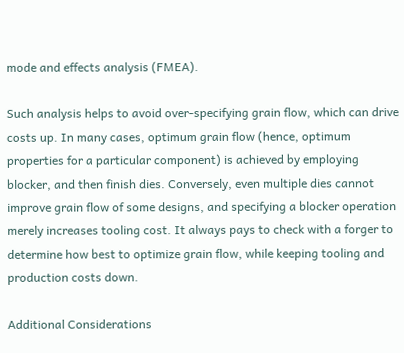mode and effects analysis (FMEA).

Such analysis helps to avoid over-specifying grain flow, which can drive costs up. In many cases, optimum grain flow (hence, optimum properties for a particular component) is achieved by employing blocker, and then finish dies. Conversely, even multiple dies cannot improve grain flow of some designs, and specifying a blocker operation merely increases tooling cost. It always pays to check with a forger to determine how best to optimize grain flow, while keeping tooling and production costs down.

Additional Considerations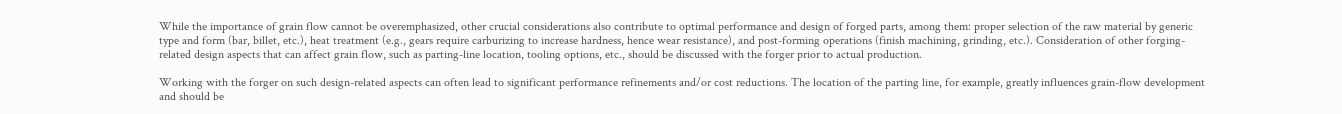While the importance of grain flow cannot be overemphasized, other crucial considerations also contribute to optimal performance and design of forged parts, among them: proper selection of the raw material by generic type and form (bar, billet, etc.), heat treatment (e.g., gears require carburizing to increase hardness, hence wear resistance), and post-forming operations (finish machining, grinding, etc.). Consideration of other forging-related design aspects that can affect grain flow, such as parting-line location, tooling options, etc., should be discussed with the forger prior to actual production.

Working with the forger on such design-related aspects can often lead to significant performance refinements and/or cost reductions. The location of the parting line, for example, greatly influences grain-flow development and should be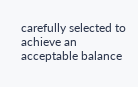carefully selected to achieve an acceptable balance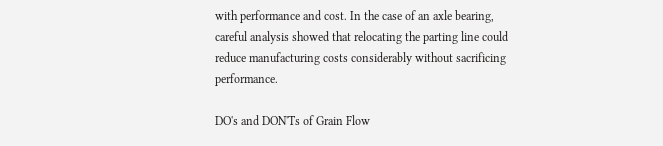with performance and cost. In the case of an axle bearing, careful analysis showed that relocating the parting line could reduce manufacturing costs considerably without sacrificing performance.

DO's and DON'Ts of Grain Flow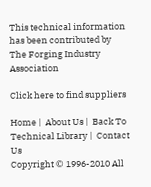This technical information has been contributed by
The Forging Industry Association

Click here to find suppliers

Home |  About Us |  Back To Technical Library |  Contact Us
Copyright © 1996-2010 All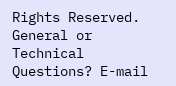Rights Reserved.
General or Technical Questions? E-mail